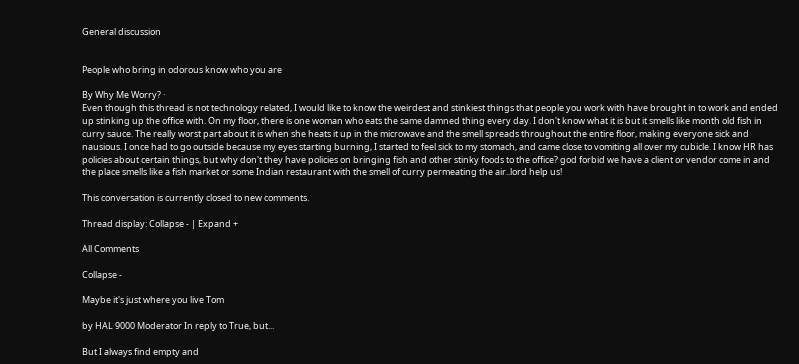General discussion


People who bring in odorous know who you are

By Why Me Worry? ·
Even though this thread is not technology related, I would like to know the weirdest and stinkiest things that people you work with have brought in to work and ended up stinking up the office with. On my floor, there is one woman who eats the same damned thing every day. I don't know what it is but it smells like month old fish in curry sauce. The really worst part about it is when she heats it up in the microwave and the smell spreads throughout the entire floor, making everyone sick and nausious. I once had to go outside because my eyes starting burning, I started to feel sick to my stomach, and came close to vomiting all over my cubicle. I know HR has policies about certain things, but why don't they have policies on bringing fish and other stinky foods to the office? god forbid we have a client or vendor come in and the place smells like a fish market or some Indian restaurant with the smell of curry permeating the air..lord help us!

This conversation is currently closed to new comments.

Thread display: Collapse - | Expand +

All Comments

Collapse -

Maybe it's just where you live Tom

by HAL 9000 Moderator In reply to True, but...

But I always find empty and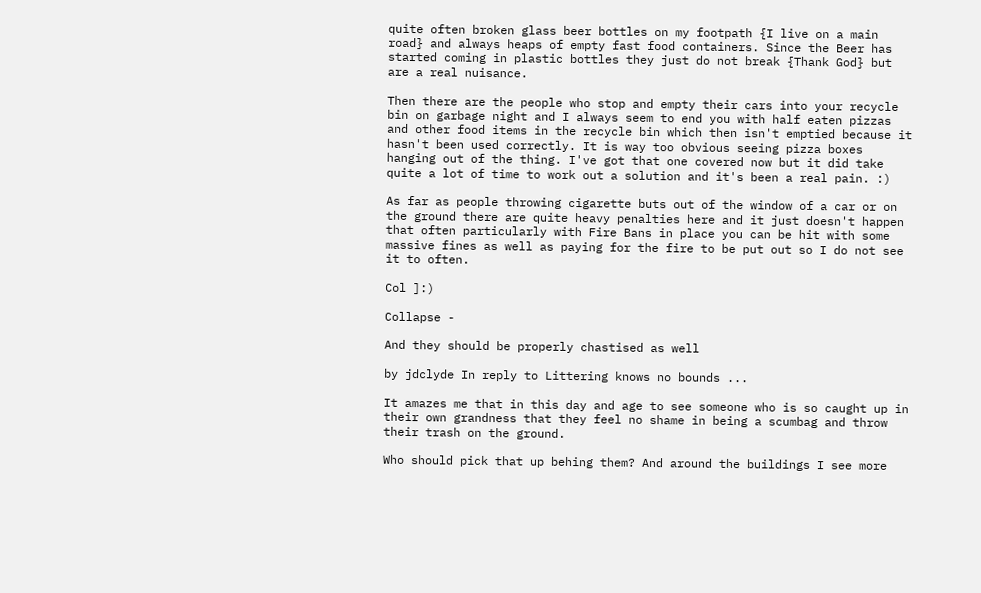quite often broken glass beer bottles on my footpath {I live on a main road} and always heaps of empty fast food containers. Since the Beer has started coming in plastic bottles they just do not break {Thank God} but are a real nuisance.

Then there are the people who stop and empty their cars into your recycle bin on garbage night and I always seem to end you with half eaten pizzas and other food items in the recycle bin which then isn't emptied because it hasn't been used correctly. It is way too obvious seeing pizza boxes hanging out of the thing. I've got that one covered now but it did take quite a lot of time to work out a solution and it's been a real pain. :)

As far as people throwing cigarette buts out of the window of a car or on the ground there are quite heavy penalties here and it just doesn't happen that often particularly with Fire Bans in place you can be hit with some massive fines as well as paying for the fire to be put out so I do not see it to often.

Col ]:)

Collapse -

And they should be properly chastised as well

by jdclyde In reply to Littering knows no bounds ...

It amazes me that in this day and age to see someone who is so caught up in their own grandness that they feel no shame in being a scumbag and throw their trash on the ground.

Who should pick that up behing them? And around the buildings I see more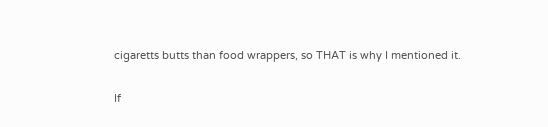cigaretts butts than food wrappers, so THAT is why I mentioned it.

If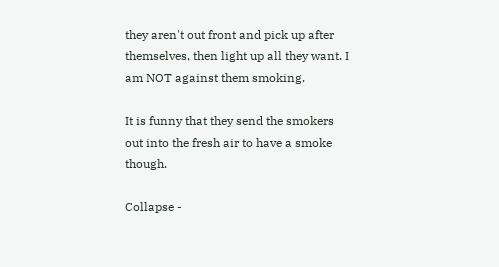they aren't out front and pick up after themselves, then light up all they want. I am NOT against them smoking.

It is funny that they send the smokers out into the fresh air to have a smoke though.

Collapse -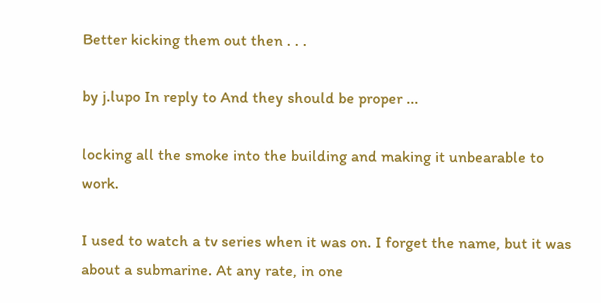Better kicking them out then . . .

by j.lupo In reply to And they should be proper ...

locking all the smoke into the building and making it unbearable to work.

I used to watch a tv series when it was on. I forget the name, but it was about a submarine. At any rate, in one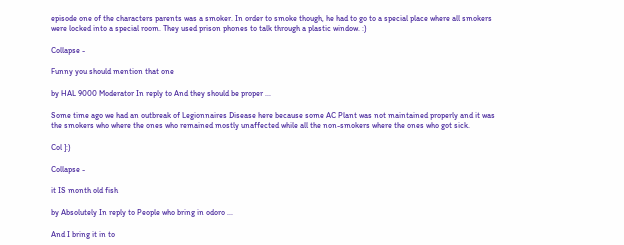episode one of the characters parents was a smoker. In order to smoke though, he had to go to a special place where all smokers were locked into a special room. They used prison phones to talk through a plastic window. :)

Collapse -

Funny you should mention that one

by HAL 9000 Moderator In reply to And they should be proper ...

Some time ago we had an outbreak of Legionnaires Disease here because some AC Plant was not maintained properly and it was the smokers who where the ones who remained mostly unaffected while all the non-smokers where the ones who got sick.

Col ]:)

Collapse -

it IS month old fish

by Absolutely In reply to People who bring in odoro ...

And I bring it in to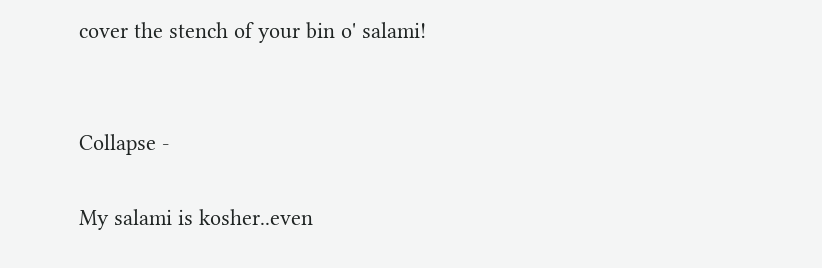cover the stench of your bin o' salami!


Collapse -

My salami is kosher..even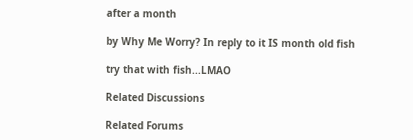after a month

by Why Me Worry? In reply to it IS month old fish

try that with fish...LMAO

Related Discussions

Related Forums